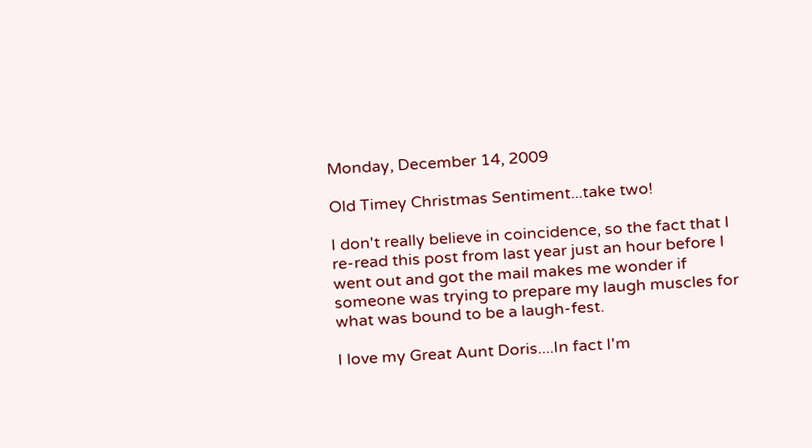Monday, December 14, 2009

Old Timey Christmas Sentiment...take two!

I don't really believe in coincidence, so the fact that I re-read this post from last year just an hour before I went out and got the mail makes me wonder if someone was trying to prepare my laugh muscles for what was bound to be a laugh-fest.

I love my Great Aunt Doris....In fact I'm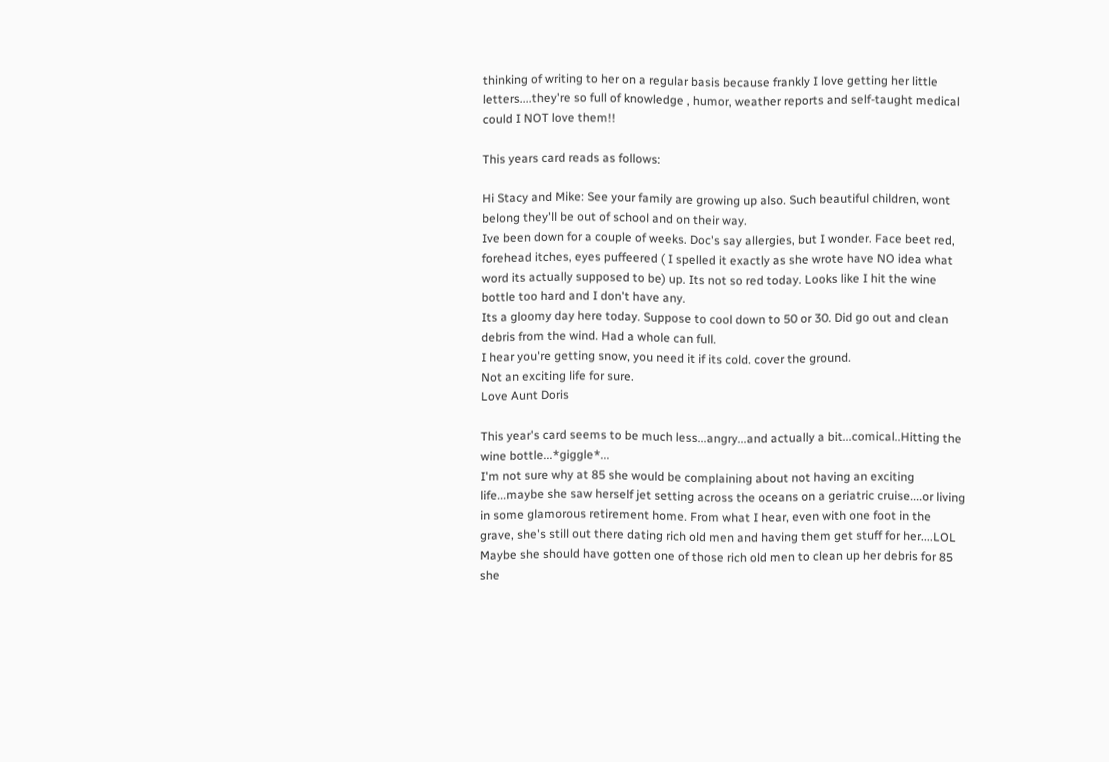thinking of writing to her on a regular basis because frankly I love getting her little letters....they're so full of knowledge , humor, weather reports and self-taught medical could I NOT love them!!

This years card reads as follows:

Hi Stacy and Mike: See your family are growing up also. Such beautiful children, wont belong they'll be out of school and on their way.
Ive been down for a couple of weeks. Doc's say allergies, but I wonder. Face beet red, forehead itches, eyes puffeered ( I spelled it exactly as she wrote have NO idea what word its actually supposed to be) up. Its not so red today. Looks like I hit the wine bottle too hard and I don't have any.
Its a gloomy day here today. Suppose to cool down to 50 or 30. Did go out and clean debris from the wind. Had a whole can full.
I hear you're getting snow, you need it if its cold. cover the ground.
Not an exciting life for sure.
Love Aunt Doris

This year's card seems to be much less...angry...and actually a bit...comical..Hitting the wine bottle...*giggle*...
I'm not sure why at 85 she would be complaining about not having an exciting life...maybe she saw herself jet setting across the oceans on a geriatric cruise....or living in some glamorous retirement home. From what I hear, even with one foot in the grave, she's still out there dating rich old men and having them get stuff for her....LOL
Maybe she should have gotten one of those rich old men to clean up her debris for 85 she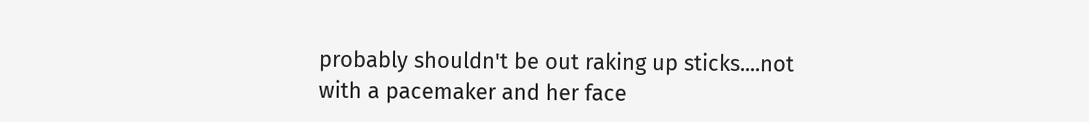probably shouldn't be out raking up sticks....not with a pacemaker and her face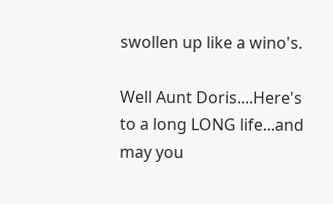swollen up like a wino's.

Well Aunt Doris....Here's to a long LONG life...and may you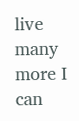live many more I can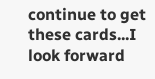continue to get these cards...I look forward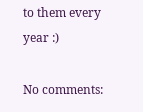to them every year :)

No comments: